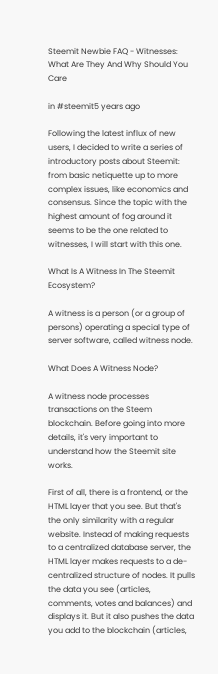Steemit Newbie FAQ - Witnesses: What Are They And Why Should You Care

in #steemit5 years ago

Following the latest influx of new users, I decided to write a series of introductory posts about Steemit: from basic netiquette up to more complex issues, like economics and consensus. Since the topic with the highest amount of fog around it seems to be the one related to witnesses, I will start with this one.

What Is A Witness In The Steemit Ecosystem?

A witness is a person (or a group of persons) operating a special type of server software, called witness node.

What Does A Witness Node?

A witness node processes transactions on the Steem blockchain. Before going into more details, it's very important to understand how the Steemit site works.

First of all, there is a frontend, or the HTML layer that you see. But that's the only similarity with a regular website. Instead of making requests to a centralized database server, the HTML layer makes requests to a de-centralized structure of nodes. It pulls the data you see (articles, comments, votes and balances) and displays it. But it also pushes the data you add to the blockchain (articles,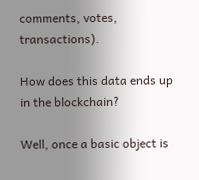comments, votes, transactions).

How does this data ends up in the blockchain?

Well, once a basic object is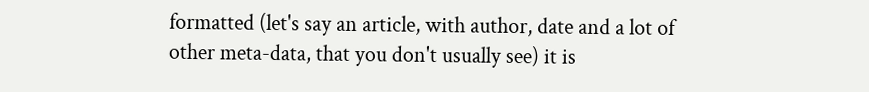formatted (let's say an article, with author, date and a lot of other meta-data, that you don't usually see) it is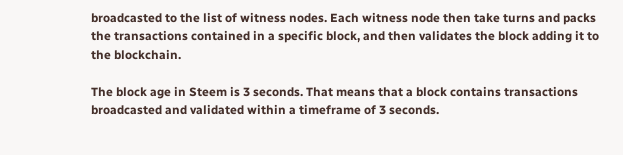broadcasted to the list of witness nodes. Each witness node then take turns and packs the transactions contained in a specific block, and then validates the block adding it to the blockchain.

The block age in Steem is 3 seconds. That means that a block contains transactions broadcasted and validated within a timeframe of 3 seconds.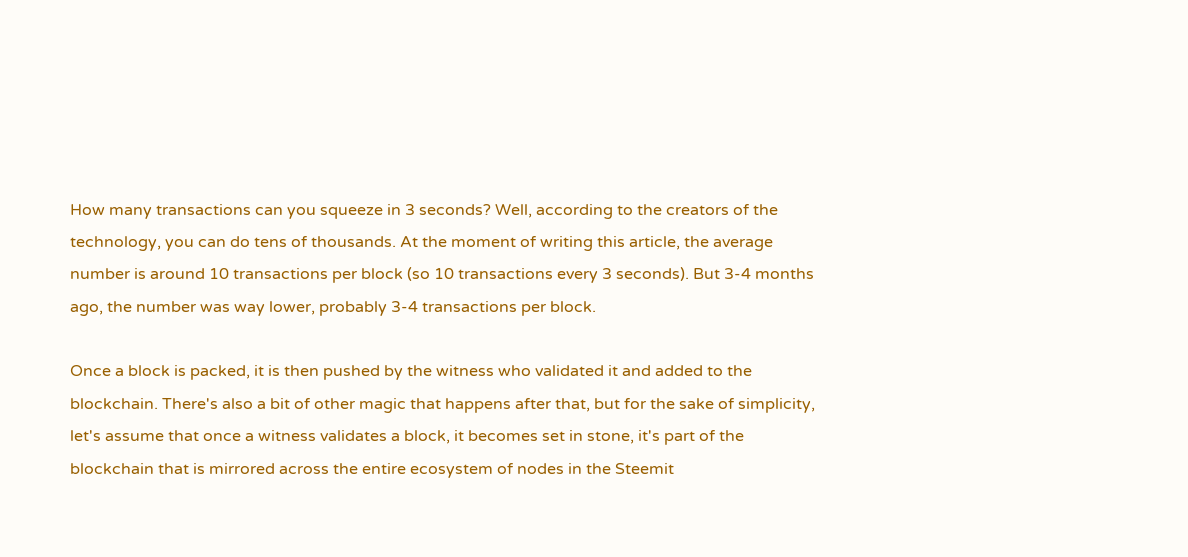How many transactions can you squeeze in 3 seconds? Well, according to the creators of the technology, you can do tens of thousands. At the moment of writing this article, the average number is around 10 transactions per block (so 10 transactions every 3 seconds). But 3-4 months ago, the number was way lower, probably 3-4 transactions per block.

Once a block is packed, it is then pushed by the witness who validated it and added to the blockchain. There's also a bit of other magic that happens after that, but for the sake of simplicity, let's assume that once a witness validates a block, it becomes set in stone, it's part of the blockchain that is mirrored across the entire ecosystem of nodes in the Steemit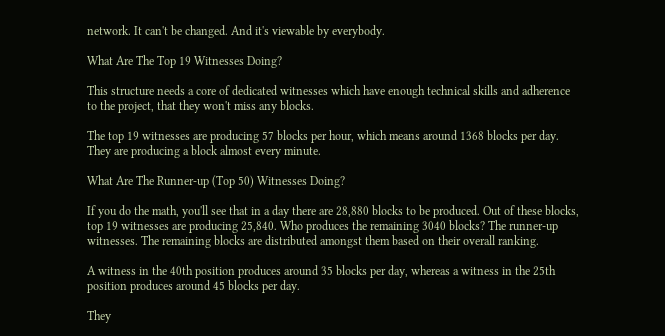network. It can't be changed. And it's viewable by everybody.

What Are The Top 19 Witnesses Doing?

This structure needs a core of dedicated witnesses which have enough technical skills and adherence to the project, that they won't miss any blocks.

The top 19 witnesses are producing 57 blocks per hour, which means around 1368 blocks per day. They are producing a block almost every minute.

What Are The Runner-up (Top 50) Witnesses Doing?

If you do the math, you'll see that in a day there are 28,880 blocks to be produced. Out of these blocks, top 19 witnesses are producing 25,840. Who produces the remaining 3040 blocks? The runner-up witnesses. The remaining blocks are distributed amongst them based on their overall ranking.

A witness in the 40th position produces around 35 blocks per day, whereas a witness in the 25th position produces around 45 blocks per day.

They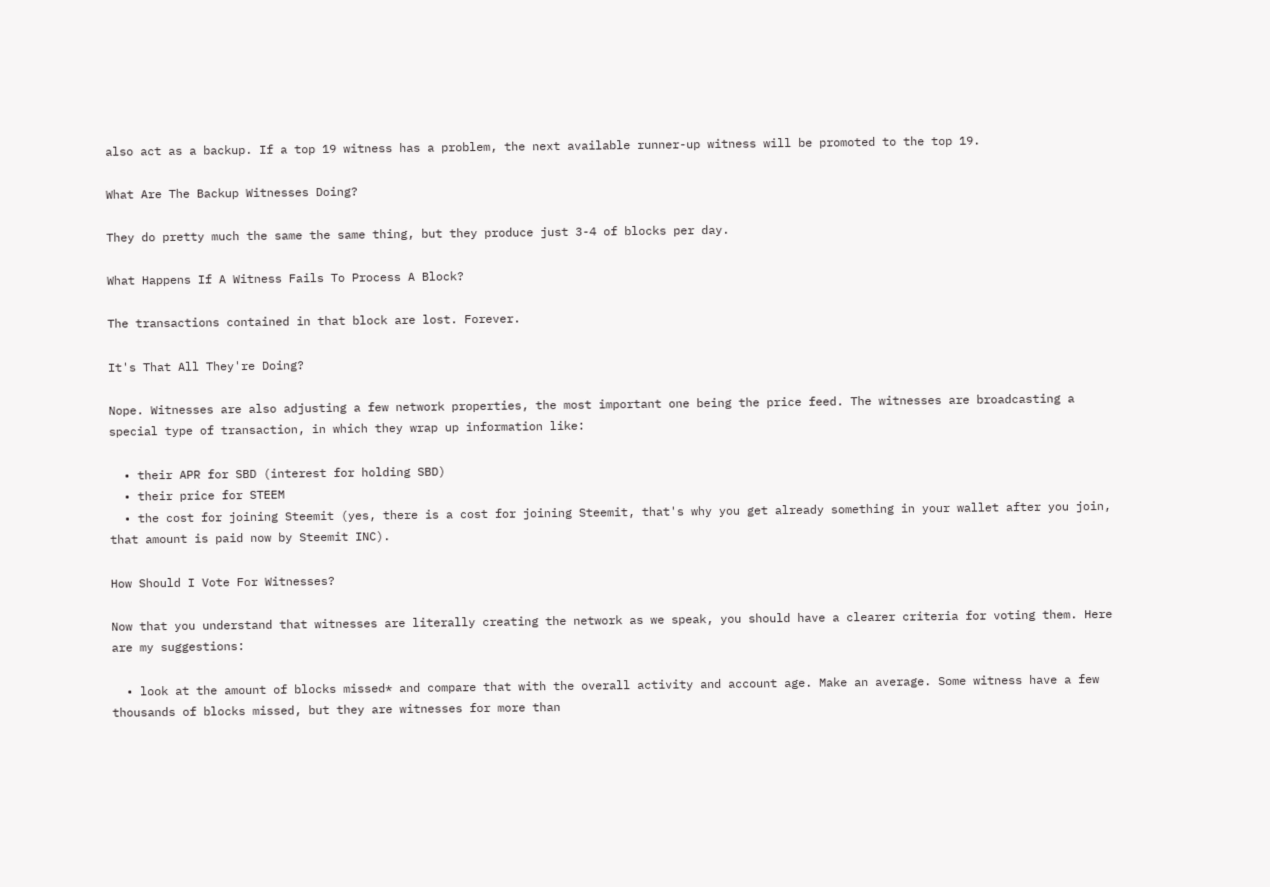also act as a backup. If a top 19 witness has a problem, the next available runner-up witness will be promoted to the top 19.

What Are The Backup Witnesses Doing?

They do pretty much the same the same thing, but they produce just 3-4 of blocks per day.

What Happens If A Witness Fails To Process A Block?

The transactions contained in that block are lost. Forever.

It's That All They're Doing?

Nope. Witnesses are also adjusting a few network properties, the most important one being the price feed. The witnesses are broadcasting a special type of transaction, in which they wrap up information like:

  • their APR for SBD (interest for holding SBD)
  • their price for STEEM
  • the cost for joining Steemit (yes, there is a cost for joining Steemit, that's why you get already something in your wallet after you join, that amount is paid now by Steemit INC).

How Should I Vote For Witnesses?

Now that you understand that witnesses are literally creating the network as we speak, you should have a clearer criteria for voting them. Here are my suggestions:

  • look at the amount of blocks missed* and compare that with the overall activity and account age. Make an average. Some witness have a few thousands of blocks missed, but they are witnesses for more than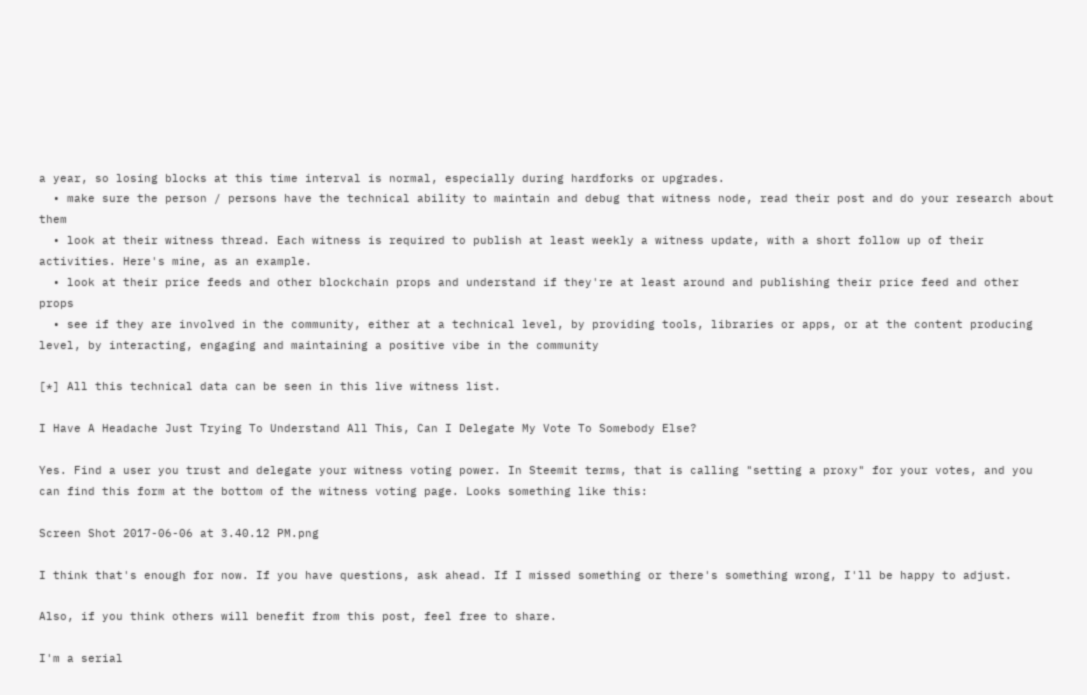a year, so losing blocks at this time interval is normal, especially during hardforks or upgrades.
  • make sure the person / persons have the technical ability to maintain and debug that witness node, read their post and do your research about them
  • look at their witness thread. Each witness is required to publish at least weekly a witness update, with a short follow up of their activities. Here's mine, as an example.
  • look at their price feeds and other blockchain props and understand if they're at least around and publishing their price feed and other props
  • see if they are involved in the community, either at a technical level, by providing tools, libraries or apps, or at the content producing level, by interacting, engaging and maintaining a positive vibe in the community

[*] All this technical data can be seen in this live witness list.

I Have A Headache Just Trying To Understand All This, Can I Delegate My Vote To Somebody Else?

Yes. Find a user you trust and delegate your witness voting power. In Steemit terms, that is calling "setting a proxy" for your votes, and you can find this form at the bottom of the witness voting page. Looks something like this:

Screen Shot 2017-06-06 at 3.40.12 PM.png

I think that's enough for now. If you have questions, ask ahead. If I missed something or there's something wrong, I'll be happy to adjust.

Also, if you think others will benefit from this post, feel free to share.

I'm a serial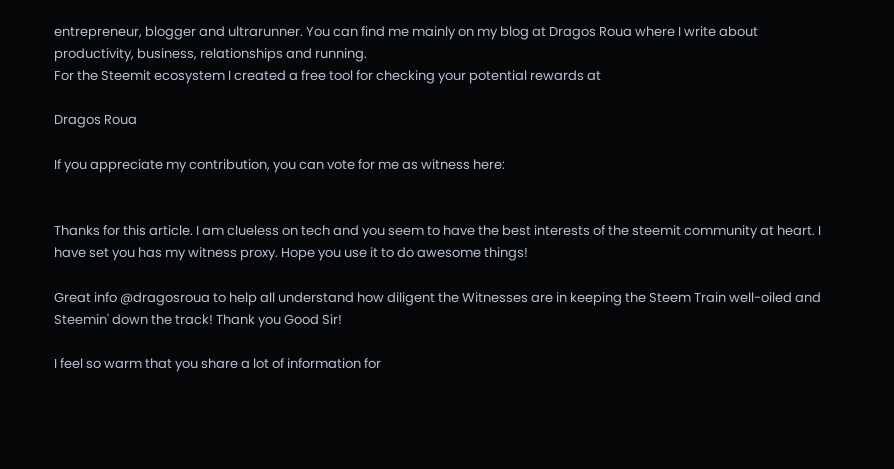entrepreneur, blogger and ultrarunner. You can find me mainly on my blog at Dragos Roua where I write about productivity, business, relationships and running.
For the Steemit ecosystem I created a free tool for checking your potential rewards at

Dragos Roua

If you appreciate my contribution, you can vote for me as witness here:


Thanks for this article. I am clueless on tech and you seem to have the best interests of the steemit community at heart. I have set you has my witness proxy. Hope you use it to do awesome things!

Great info @dragosroua to help all understand how diligent the Witnesses are in keeping the Steem Train well-oiled and Steemin' down the track! Thank you Good Sir!

I feel so warm that you share a lot of information for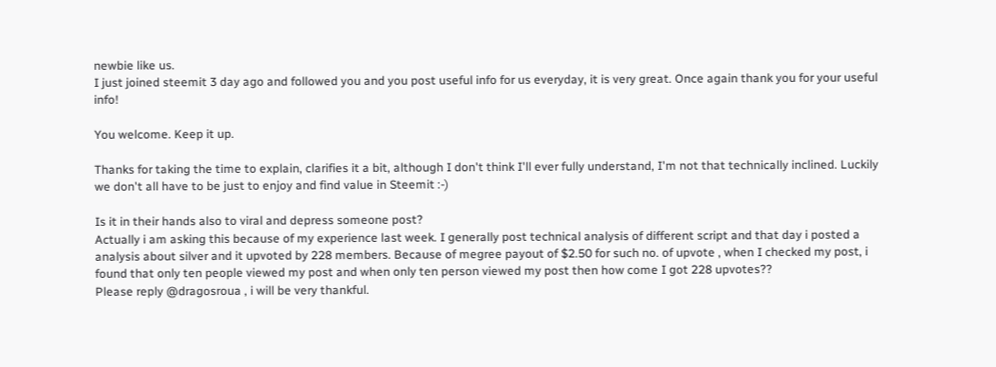newbie like us.
I just joined steemit 3 day ago and followed you and you post useful info for us everyday, it is very great. Once again thank you for your useful info!

You welcome. Keep it up.

Thanks for taking the time to explain, clarifies it a bit, although I don't think I'll ever fully understand, I'm not that technically inclined. Luckily we don't all have to be just to enjoy and find value in Steemit :-)

Is it in their hands also to viral and depress someone post?
Actually i am asking this because of my experience last week. I generally post technical analysis of different script and that day i posted a analysis about silver and it upvoted by 228 members. Because of megree payout of $2.50 for such no. of upvote , when I checked my post, i found that only ten people viewed my post and when only ten person viewed my post then how come I got 228 upvotes??
Please reply @dragosroua , i will be very thankful.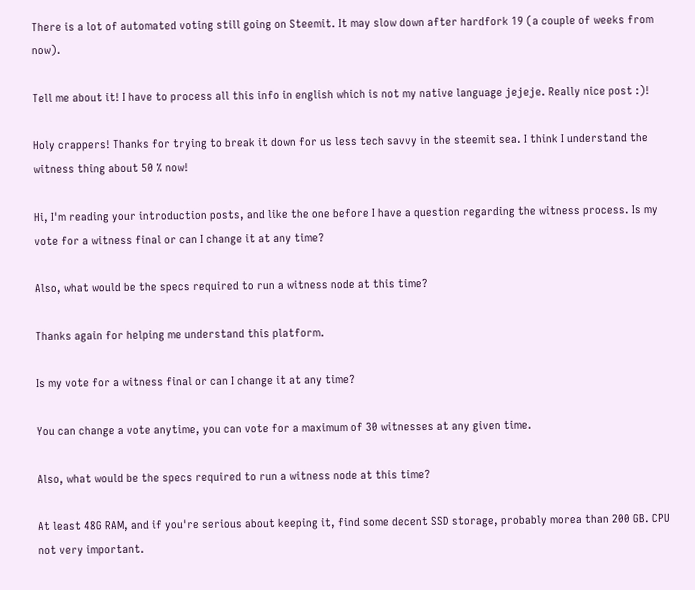There is a lot of automated voting still going on Steemit. It may slow down after hardfork 19 (a couple of weeks from now).

Tell me about it! I have to process all this info in english which is not my native language jejeje. Really nice post :)!

Holy crappers! Thanks for trying to break it down for us less tech savvy in the steemit sea. I think I understand the witness thing about 50 % now!

Hi, I'm reading your introduction posts, and like the one before I have a question regarding the witness process. Is my vote for a witness final or can I change it at any time?

Also, what would be the specs required to run a witness node at this time?

Thanks again for helping me understand this platform.

Is my vote for a witness final or can I change it at any time?

You can change a vote anytime, you can vote for a maximum of 30 witnesses at any given time.

Also, what would be the specs required to run a witness node at this time?

At least 48G RAM, and if you're serious about keeping it, find some decent SSD storage, probably morea than 200 GB. CPU not very important.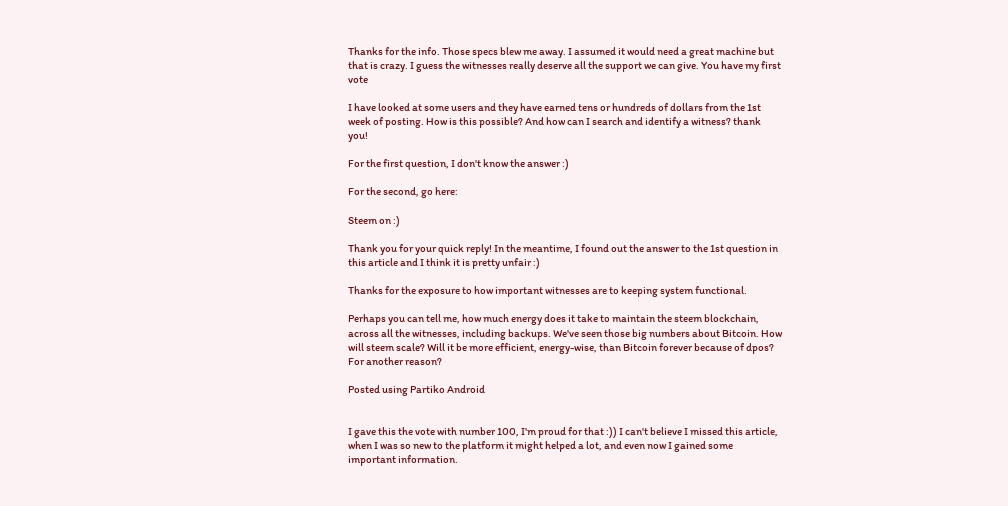Thanks for the info. Those specs blew me away. I assumed it would need a great machine but that is crazy. I guess the witnesses really deserve all the support we can give. You have my first vote

I have looked at some users and they have earned tens or hundreds of dollars from the 1st week of posting. How is this possible? And how can I search and identify a witness? thank you!

For the first question, I don't know the answer :)

For the second, go here:

Steem on :)

Thank you for your quick reply! In the meantime, I found out the answer to the 1st question in this article and I think it is pretty unfair :)

Thanks for the exposure to how important witnesses are to keeping system functional.

Perhaps you can tell me, how much energy does it take to maintain the steem blockchain, across all the witnesses, including backups. We've seen those big numbers about Bitcoin. How will steem scale? Will it be more efficient, energy-wise, than Bitcoin forever because of dpos? For another reason?

Posted using Partiko Android


I gave this the vote with number 100, I'm proud for that :)) I can't believe I missed this article, when I was so new to the platform it might helped a lot, and even now I gained some important information.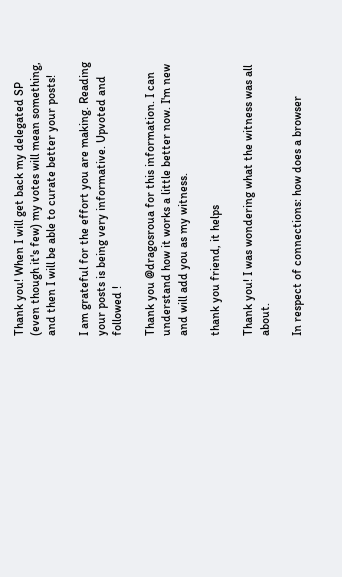Thank you! When I will get back my delegated SP (even though it's few) my votes will mean something, and then I will be able to curate better your posts!

I am grateful for the effort you are making. Reading your posts is being very informative. Upvoted and followed !

Thank you @dragosroua for this information. I can understand how it works a little better now. I'm new and will add you as my witness.

thank you friend, it helps

Thank you! I was wondering what the witness was all about.

In respect of connections: how does a browser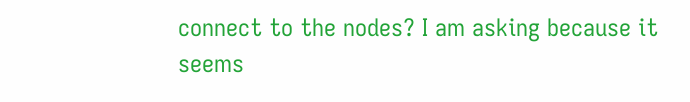connect to the nodes? I am asking because it seems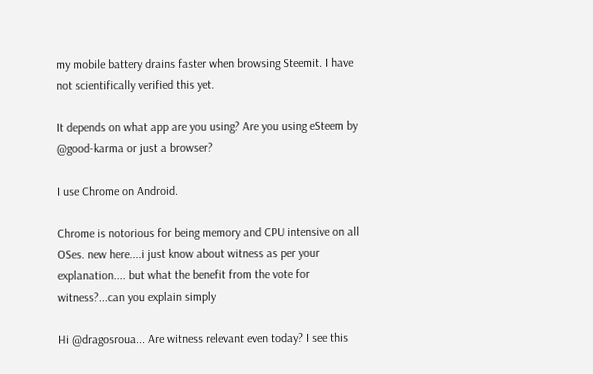my mobile battery drains faster when browsing Steemit. I have not scientifically verified this yet.

It depends on what app are you using? Are you using eSteem by @good-karma or just a browser?

I use Chrome on Android.

Chrome is notorious for being memory and CPU intensive on all OSes. new here....i just know about witness as per your explanation.... but what the benefit from the vote for witness?...can you explain simply

Hi @dragosroua... Are witness relevant even today? I see this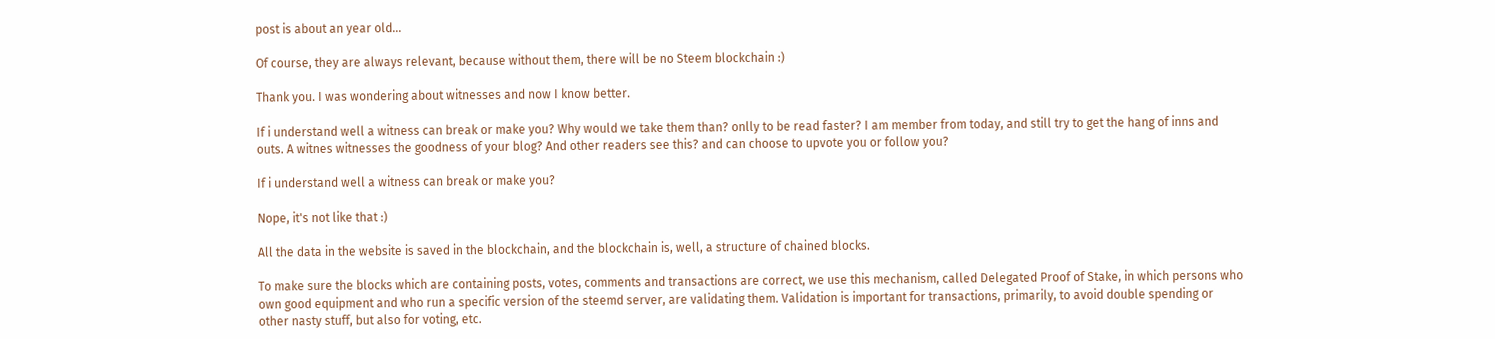post is about an year old...

Of course, they are always relevant, because without them, there will be no Steem blockchain :)

Thank you. I was wondering about witnesses and now I know better.

If i understand well a witness can break or make you? Why would we take them than? onlly to be read faster? I am member from today, and still try to get the hang of inns and outs. A witnes witnesses the goodness of your blog? And other readers see this? and can choose to upvote you or follow you?

If i understand well a witness can break or make you?

Nope, it's not like that :)

All the data in the website is saved in the blockchain, and the blockchain is, well, a structure of chained blocks.

To make sure the blocks which are containing posts, votes, comments and transactions are correct, we use this mechanism, called Delegated Proof of Stake, in which persons who own good equipment and who run a specific version of the steemd server, are validating them. Validation is important for transactions, primarily, to avoid double spending or other nasty stuff, but also for voting, etc.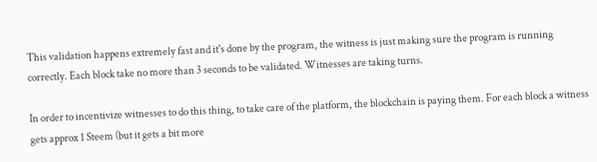This validation happens extremely fast and it's done by the program, the witness is just making sure the program is running correctly. Each block take no more than 3 seconds to be validated. Witnesses are taking turns.

In order to incentivize witnesses to do this thing, to take care of the platform, the blockchain is paying them. For each block a witness gets approx 1 Steem (but it gets a bit more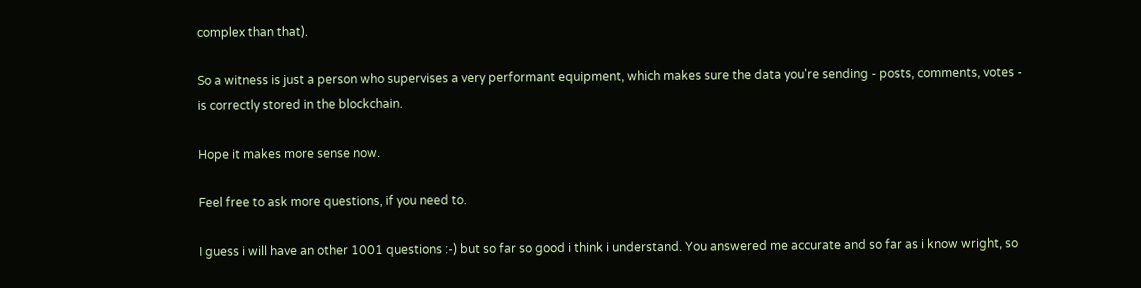complex than that).

So a witness is just a person who supervises a very performant equipment, which makes sure the data you're sending - posts, comments, votes - is correctly stored in the blockchain.

Hope it makes more sense now.

Feel free to ask more questions, if you need to.

I guess i will have an other 1001 questions :-) but so far so good i think i understand. You answered me accurate and so far as i know wright, so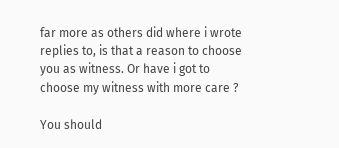far more as others did where i wrote replies to, is that a reason to choose you as witness. Or have i got to choose my witness with more care ?

You should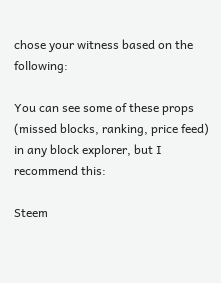chose your witness based on the following:

You can see some of these props (missed blocks, ranking, price feed) in any block explorer, but I recommend this:

Steem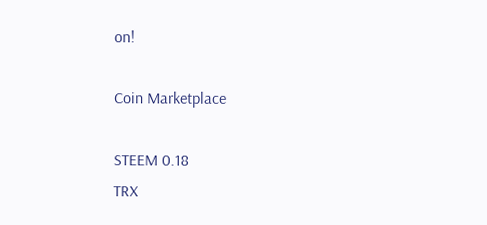on!

Coin Marketplace

STEEM 0.18
TRX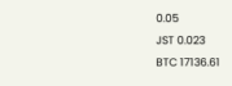0.05
JST 0.023
BTC 17136.61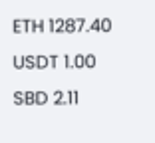ETH 1287.40
USDT 1.00
SBD 2.11